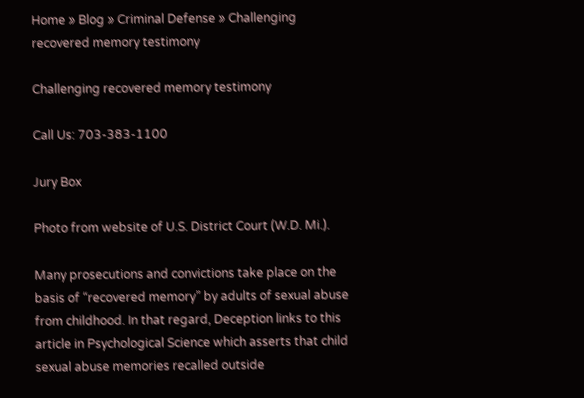Home » Blog » Criminal Defense » Challenging recovered memory testimony

Challenging recovered memory testimony

Call Us: 703-383-1100

Jury Box

Photo from website of U.S. District Court (W.D. Mi.).

Many prosecutions and convictions take place on the basis of “recovered memory” by adults of sexual abuse from childhood. In that regard, Deception links to this article in Psychological Science which asserts that child sexual abuse memories recalled outside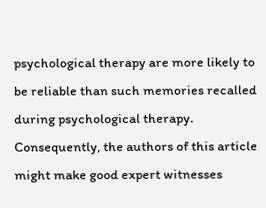psychological therapy are more likely to be reliable than such memories recalled during psychological therapy. Consequently, the authors of this article might make good expert witnesses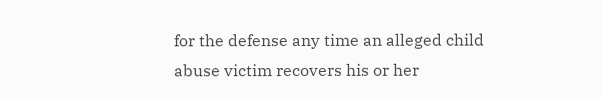for the defense any time an alleged child abuse victim recovers his or her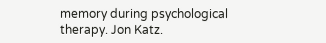memory during psychological therapy. Jon Katz.